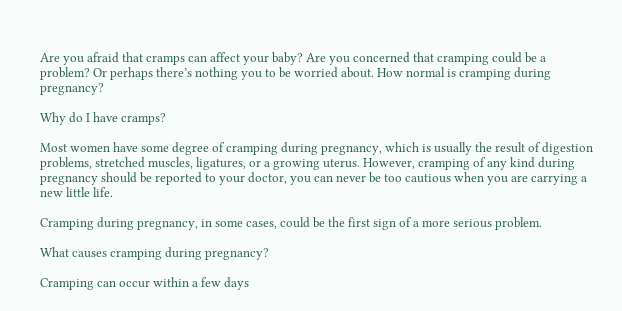Are you afraid that cramps can affect your baby? Are you concerned that cramping could be a problem? Or perhaps there’s nothing you to be worried about. How normal is cramping during pregnancy?

Why do I have cramps?

Most women have some degree of cramping during pregnancy, which is usually the result of digestion problems, stretched muscles, ligatures, or a growing uterus. However, cramping of any kind during pregnancy should be reported to your doctor, you can never be too cautious when you are carrying a new little life.

Cramping during pregnancy, in some cases, could be the first sign of a more serious problem.

What causes cramping during pregnancy?

Cramping can occur within a few days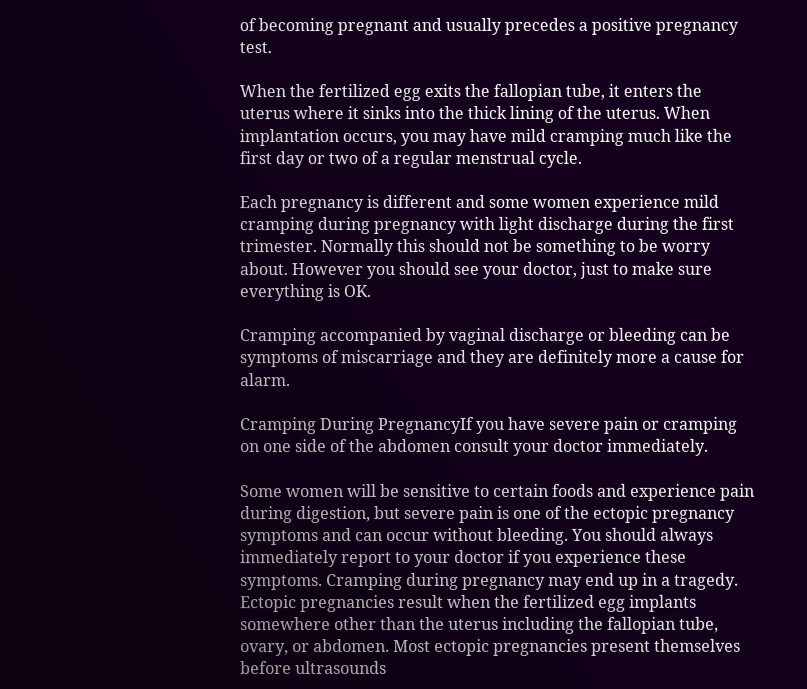of becoming pregnant and usually precedes a positive pregnancy test.

When the fertilized egg exits the fallopian tube, it enters the uterus where it sinks into the thick lining of the uterus. When implantation occurs, you may have mild cramping much like the first day or two of a regular menstrual cycle.

Each pregnancy is different and some women experience mild cramping during pregnancy with light discharge during the first trimester. Normally this should not be something to be worry about. However you should see your doctor, just to make sure everything is OK.

Cramping accompanied by vaginal discharge or bleeding can be symptoms of miscarriage and they are definitely more a cause for alarm.

Cramping During PregnancyIf you have severe pain or cramping on one side of the abdomen consult your doctor immediately.

Some women will be sensitive to certain foods and experience pain during digestion, but severe pain is one of the ectopic pregnancy symptoms and can occur without bleeding. You should always immediately report to your doctor if you experience these symptoms. Cramping during pregnancy may end up in a tragedy. Ectopic pregnancies result when the fertilized egg implants somewhere other than the uterus including the fallopian tube, ovary, or abdomen. Most ectopic pregnancies present themselves before ultrasounds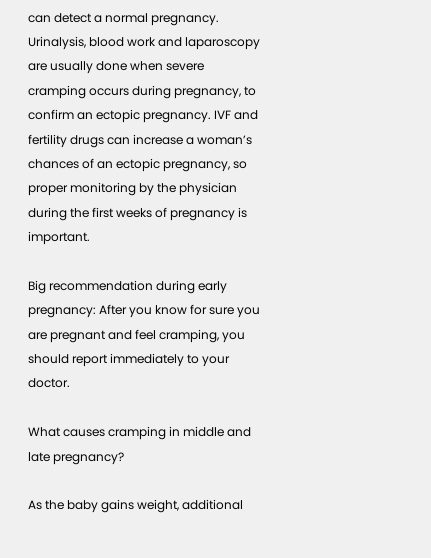can detect a normal pregnancy. Urinalysis, blood work and laparoscopy are usually done when severe cramping occurs during pregnancy, to confirm an ectopic pregnancy. IVF and fertility drugs can increase a woman’s chances of an ectopic pregnancy, so proper monitoring by the physician during the first weeks of pregnancy is important.

Big recommendation during early pregnancy: After you know for sure you are pregnant and feel cramping, you should report immediately to your doctor.

What causes cramping in middle and late pregnancy?

As the baby gains weight, additional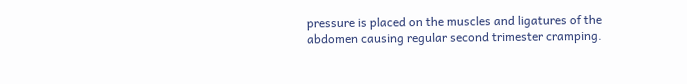pressure is placed on the muscles and ligatures of the abdomen causing regular second trimester cramping.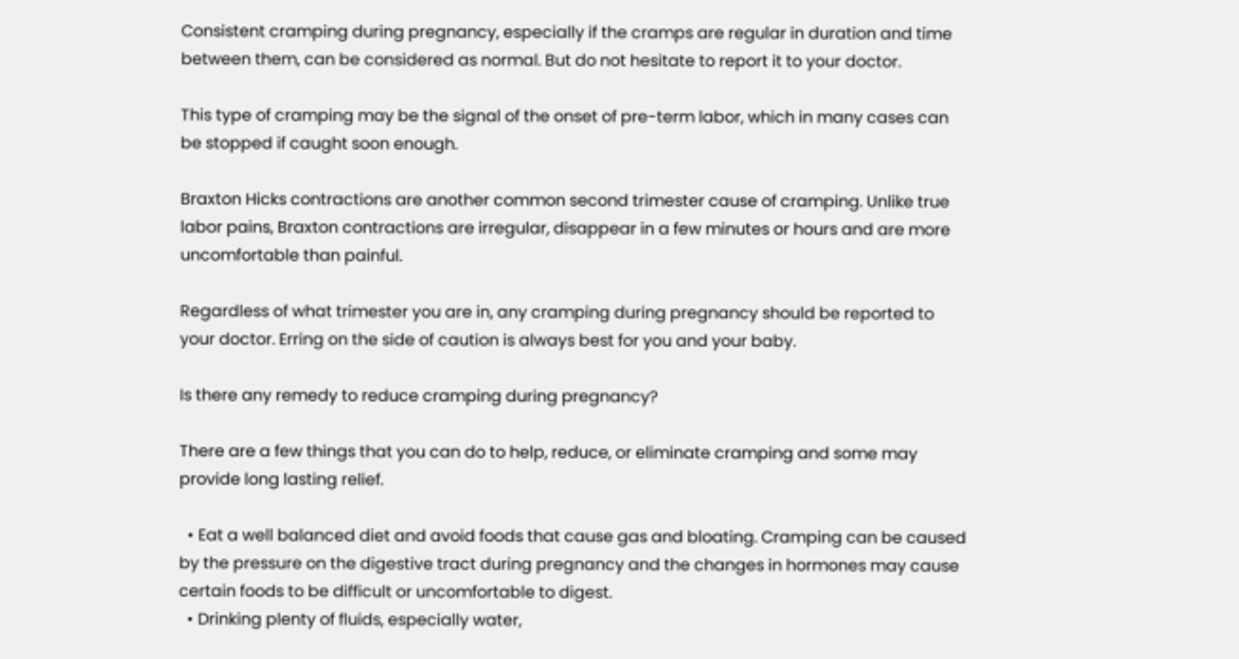Consistent cramping during pregnancy, especially if the cramps are regular in duration and time between them, can be considered as normal. But do not hesitate to report it to your doctor.

This type of cramping may be the signal of the onset of pre-term labor, which in many cases can be stopped if caught soon enough.

Braxton Hicks contractions are another common second trimester cause of cramping. Unlike true labor pains, Braxton contractions are irregular, disappear in a few minutes or hours and are more uncomfortable than painful.

Regardless of what trimester you are in, any cramping during pregnancy should be reported to your doctor. Erring on the side of caution is always best for you and your baby.

Is there any remedy to reduce cramping during pregnancy?

There are a few things that you can do to help, reduce, or eliminate cramping and some may provide long lasting relief.

  • Eat a well balanced diet and avoid foods that cause gas and bloating. Cramping can be caused by the pressure on the digestive tract during pregnancy and the changes in hormones may cause certain foods to be difficult or uncomfortable to digest.
  • Drinking plenty of fluids, especially water,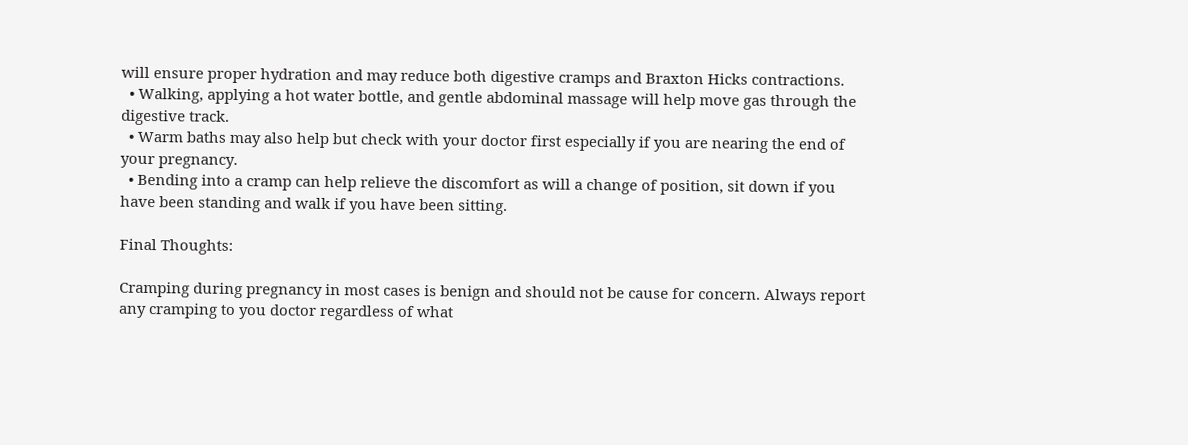will ensure proper hydration and may reduce both digestive cramps and Braxton Hicks contractions.
  • Walking, applying a hot water bottle, and gentle abdominal massage will help move gas through the digestive track.
  • Warm baths may also help but check with your doctor first especially if you are nearing the end of your pregnancy.
  • Bending into a cramp can help relieve the discomfort as will a change of position, sit down if you have been standing and walk if you have been sitting.

Final Thoughts:

Cramping during pregnancy in most cases is benign and should not be cause for concern. Always report any cramping to you doctor regardless of what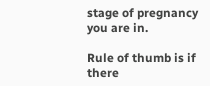stage of pregnancy you are in.

Rule of thumb is if there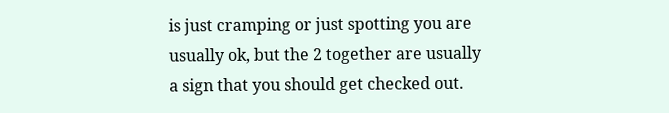is just cramping or just spotting you are usually ok, but the 2 together are usually a sign that you should get checked out.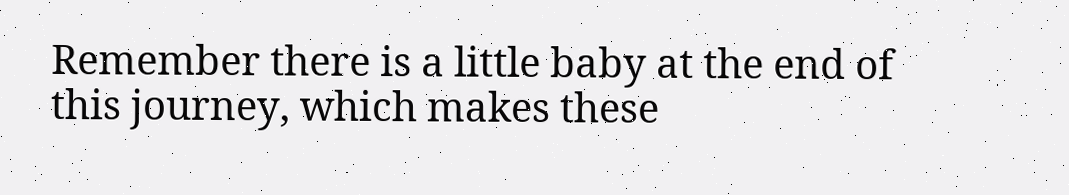Remember there is a little baby at the end of this journey, which makes these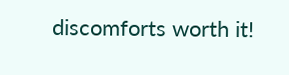discomforts worth it!